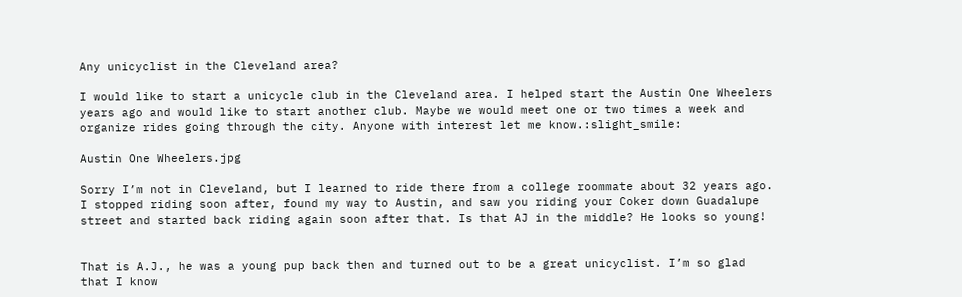Any unicyclist in the Cleveland area?

I would like to start a unicycle club in the Cleveland area. I helped start the Austin One Wheelers years ago and would like to start another club. Maybe we would meet one or two times a week and organize rides going through the city. Anyone with interest let me know.:slight_smile:

Austin One Wheelers.jpg

Sorry I’m not in Cleveland, but I learned to ride there from a college roommate about 32 years ago. I stopped riding soon after, found my way to Austin, and saw you riding your Coker down Guadalupe street and started back riding again soon after that. Is that AJ in the middle? He looks so young!


That is A.J., he was a young pup back then and turned out to be a great unicyclist. I’m so glad that I know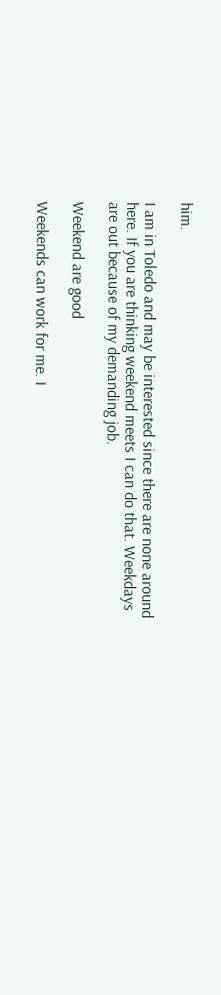him.

I am in Toledo and may be interested since there are none around here. If you are thinking weekend meets I can do that. Weekdays are out because of my demanding job.

Weekend are good

Weekends can work for me. I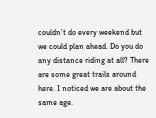couldn’t do every weekend but we could plan ahead. Do you do any distance riding at all? There are some great trails around here. I noticed we are about the same age.